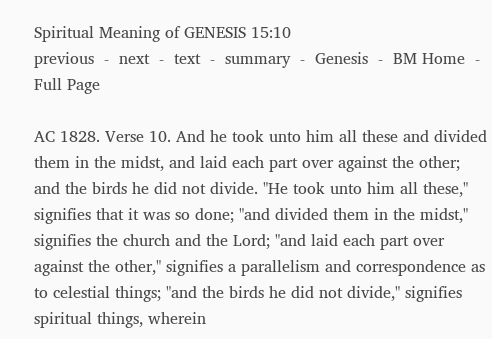Spiritual Meaning of GENESIS 15:10
previous  -  next  -  text  -  summary  -  Genesis  -  BM Home  -  Full Page

AC 1828. Verse 10. And he took unto him all these and divided them in the midst, and laid each part over against the other; and the birds he did not divide. "He took unto him all these," signifies that it was so done; "and divided them in the midst," signifies the church and the Lord; "and laid each part over against the other," signifies a parallelism and correspondence as to celestial things; "and the birds he did not divide," signifies spiritual things, wherein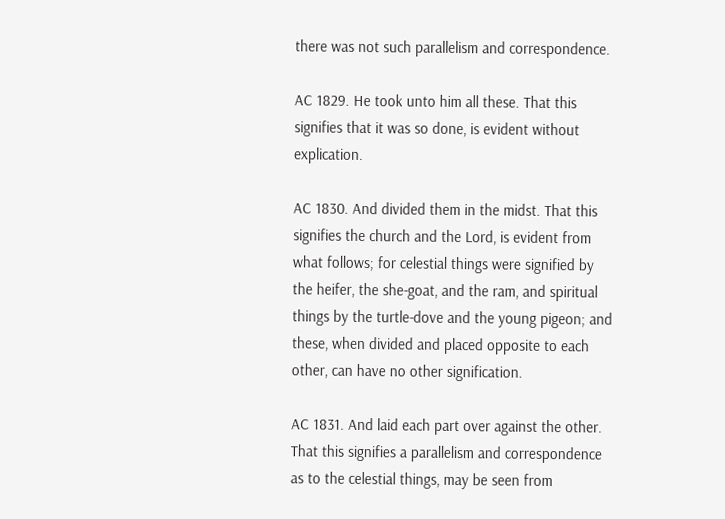there was not such parallelism and correspondence.

AC 1829. He took unto him all these. That this signifies that it was so done, is evident without explication.

AC 1830. And divided them in the midst. That this signifies the church and the Lord, is evident from what follows; for celestial things were signified by the heifer, the she-goat, and the ram, and spiritual things by the turtle-dove and the young pigeon; and these, when divided and placed opposite to each other, can have no other signification.

AC 1831. And laid each part over against the other. That this signifies a parallelism and correspondence as to the celestial things, may be seen from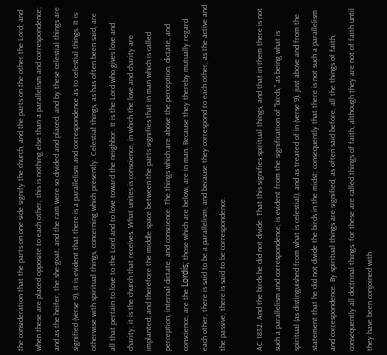the consideration that the parts on one side signify the church, and the parts on the other the Lord; and when these are placed opposite to each other, this is nothing else than a parallelism and correspondence; and as the heifer, the she-goat, and the ram were so divided and placed, and by these celestial things are signified (verse 9), it is evident that there is a parallelism and correspondence as to celestial things. It is otherwise with spiritual things, concerning which presently. Celestial things, as has often been said, are all that pertain to love to the Lord and to love toward the neighbor. It is the Lord who gives love and charity; it is the church that receives. What unites is conscience, in which the love and charity are implanted; and therefore the middle space between the parts signifies that in man which is called perception, internal dictate, and conscience. The things which are above the perception, dictate, and conscience, are the Lordís; those which are below, are in man. Because they thereby mutually regard each other, there is said to be a parallelism; and because they correspond to each other, as the active and the passive, there is said to be correspondence.

AC 1832. And the birds he did not divide. That this signifies spiritual things, and that in them there is not such a parallelism and correspondence, is evident from the signification of "birds," as being what is spiritual (as distinguished from what is celestial), and as treated of in (verse 9), just above and from the statement that he did not divide the birds in the midst; consequently that there is not such a parallelism and correspondence. By spiritual things are signified, as often said before, all the things of faith, consequently all doctrinal things, for these are called things of faith, although they are not of faith until they have been conjoined with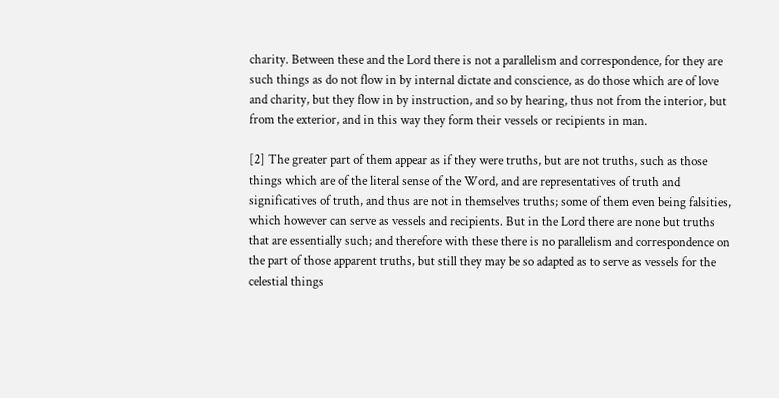charity. Between these and the Lord there is not a parallelism and correspondence, for they are such things as do not flow in by internal dictate and conscience, as do those which are of love and charity, but they flow in by instruction, and so by hearing, thus not from the interior, but from the exterior, and in this way they form their vessels or recipients in man.

[2] The greater part of them appear as if they were truths, but are not truths, such as those things which are of the literal sense of the Word, and are representatives of truth and significatives of truth, and thus are not in themselves truths; some of them even being falsities, which however can serve as vessels and recipients. But in the Lord there are none but truths that are essentially such; and therefore with these there is no parallelism and correspondence on the part of those apparent truths, but still they may be so adapted as to serve as vessels for the celestial things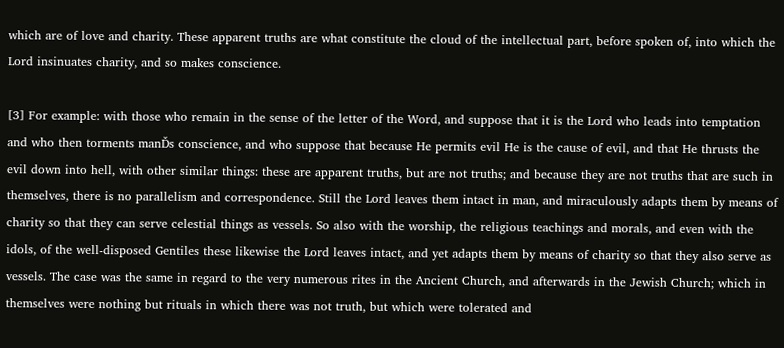which are of love and charity. These apparent truths are what constitute the cloud of the intellectual part, before spoken of, into which the Lord insinuates charity, and so makes conscience.

[3] For example: with those who remain in the sense of the letter of the Word, and suppose that it is the Lord who leads into temptation and who then torments manĎs conscience, and who suppose that because He permits evil He is the cause of evil, and that He thrusts the evil down into hell, with other similar things: these are apparent truths, but are not truths; and because they are not truths that are such in themselves, there is no parallelism and correspondence. Still the Lord leaves them intact in man, and miraculously adapts them by means of charity so that they can serve celestial things as vessels. So also with the worship, the religious teachings and morals, and even with the idols, of the well-disposed Gentiles these likewise the Lord leaves intact, and yet adapts them by means of charity so that they also serve as vessels. The case was the same in regard to the very numerous rites in the Ancient Church, and afterwards in the Jewish Church; which in themselves were nothing but rituals in which there was not truth, but which were tolerated and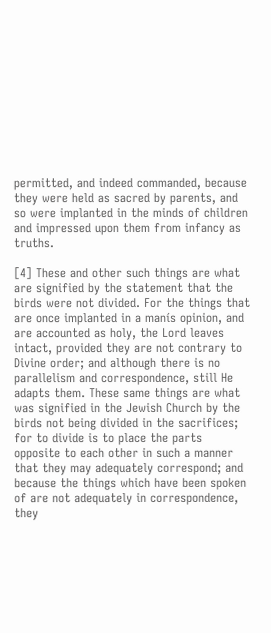permitted, and indeed commanded, because they were held as sacred by parents, and so were implanted in the minds of children and impressed upon them from infancy as truths.

[4] These and other such things are what are signified by the statement that the birds were not divided. For the things that are once implanted in a manís opinion, and are accounted as holy, the Lord leaves intact, provided they are not contrary to Divine order; and although there is no parallelism and correspondence, still He adapts them. These same things are what was signified in the Jewish Church by the birds not being divided in the sacrifices; for to divide is to place the parts opposite to each other in such a manner that they may adequately correspond; and because the things which have been spoken of are not adequately in correspondence, they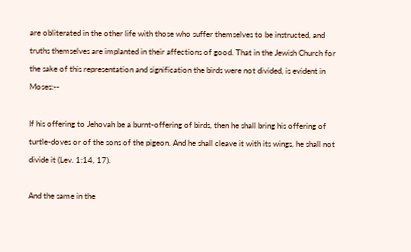are obliterated in the other life with those who suffer themselves to be instructed, and truths themselves are implanted in their affections of good. That in the Jewish Church for the sake of this representation and signification the birds were not divided, is evident in Moses:--

If his offering to Jehovah be a burnt-offering of birds, then he shall bring his offering of turtle-doves or of the sons of the pigeon. And he shall cleave it with its wings, he shall not divide it (Lev. 1:14, 17).

And the same in the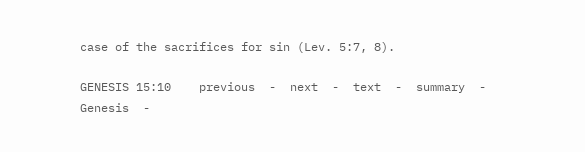case of the sacrifices for sin (Lev. 5:7, 8).

GENESIS 15:10    previous  -  next  -  text  -  summary  -  Genesis  -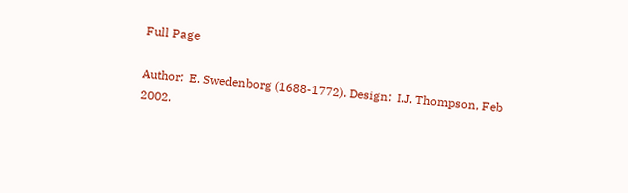Full Page

Author:  E. Swedenborg (1688-1772). Design:  I.J. Thompson, Feb 2002.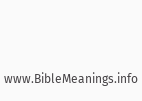www.BibleMeanings.info